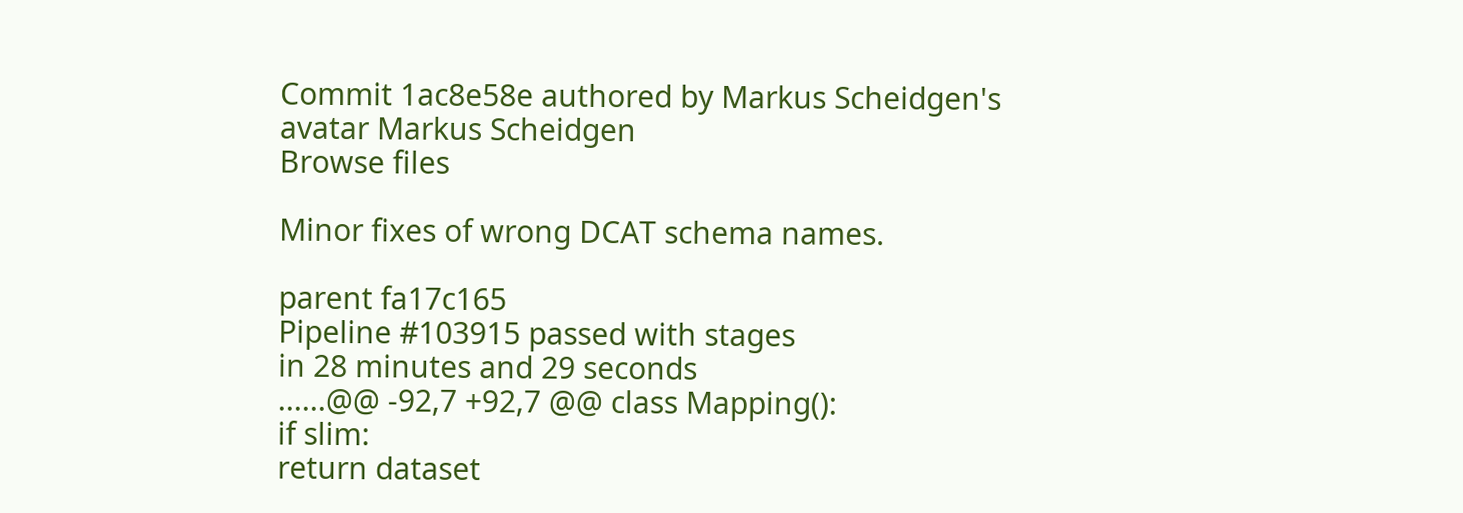Commit 1ac8e58e authored by Markus Scheidgen's avatar Markus Scheidgen
Browse files

Minor fixes of wrong DCAT schema names.

parent fa17c165
Pipeline #103915 passed with stages
in 28 minutes and 29 seconds
......@@ -92,7 +92,7 @@ class Mapping():
if slim:
return dataset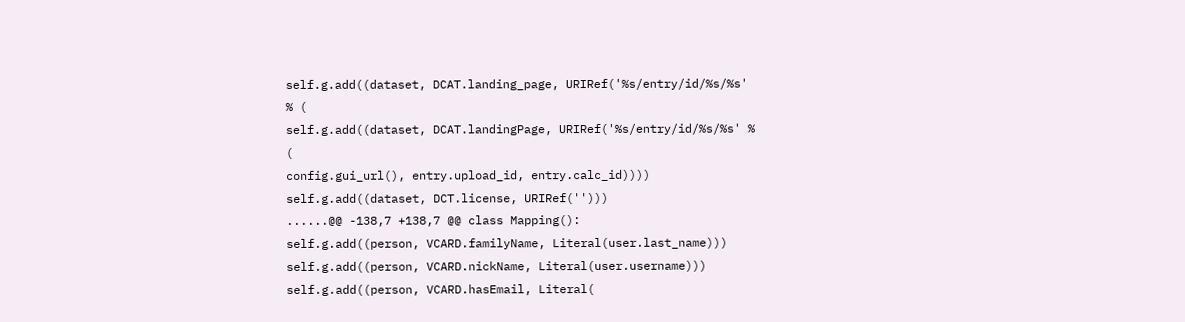self.g.add((dataset, DCAT.landing_page, URIRef('%s/entry/id/%s/%s' % (
self.g.add((dataset, DCAT.landingPage, URIRef('%s/entry/id/%s/%s' % (
config.gui_url(), entry.upload_id, entry.calc_id))))
self.g.add((dataset, DCT.license, URIRef('')))
......@@ -138,7 +138,7 @@ class Mapping():
self.g.add((person, VCARD.familyName, Literal(user.last_name)))
self.g.add((person, VCARD.nickName, Literal(user.username)))
self.g.add((person, VCARD.hasEmail, Literal(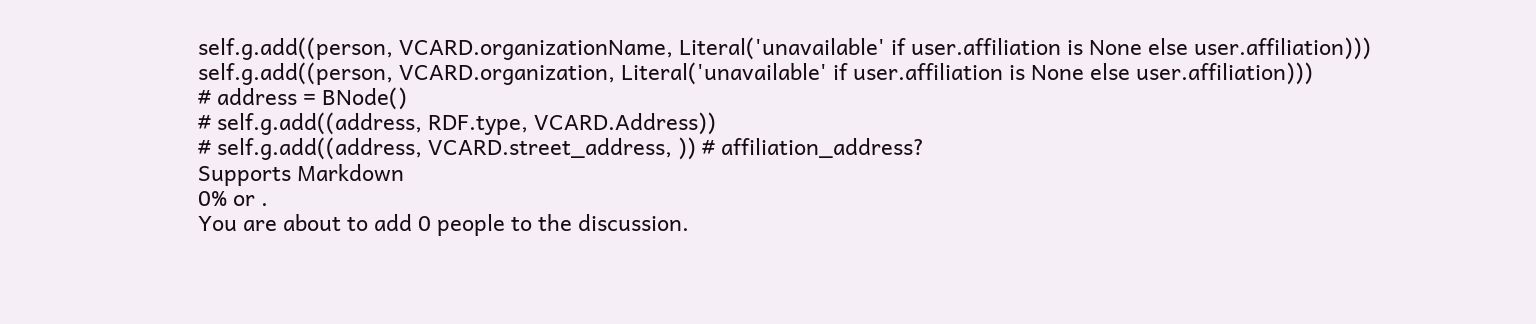self.g.add((person, VCARD.organizationName, Literal('unavailable' if user.affiliation is None else user.affiliation)))
self.g.add((person, VCARD.organization, Literal('unavailable' if user.affiliation is None else user.affiliation)))
# address = BNode()
# self.g.add((address, RDF.type, VCARD.Address))
# self.g.add((address, VCARD.street_address, )) # affiliation_address?
Supports Markdown
0% or .
You are about to add 0 people to the discussion.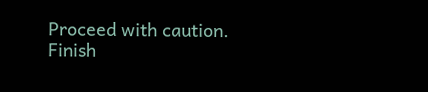Proceed with caution.
Finish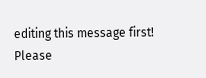editing this message first!
Please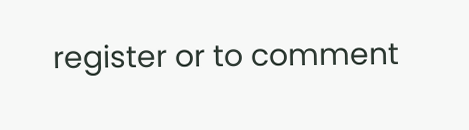register or to comment